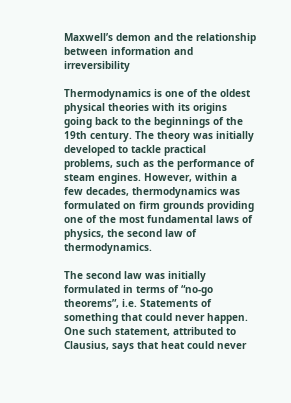Maxwell’s demon and the relationship between information and irreversibility

Thermodynamics is one of the oldest physical theories with its origins going back to the beginnings of the 19th century. The theory was initially developed to tackle practical problems, such as the performance of steam engines. However, within a few decades, thermodynamics was formulated on firm grounds providing one of the most fundamental laws of physics, the second law of thermodynamics.

The second law was initially formulated in terms of “no-go theorems”, i.e. Statements of something that could never happen. One such statement, attributed to Clausius, says that heat could never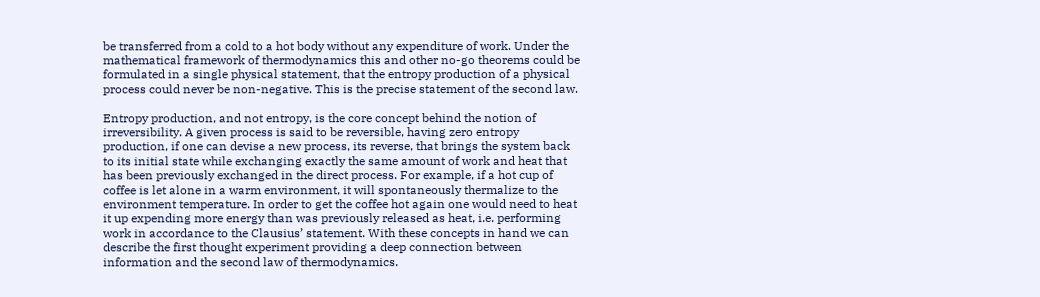be transferred from a cold to a hot body without any expenditure of work. Under the mathematical framework of thermodynamics this and other no-go theorems could be formulated in a single physical statement, that the entropy production of a physical process could never be non-negative. This is the precise statement of the second law.

Entropy production, and not entropy, is the core concept behind the notion of irreversibility. A given process is said to be reversible, having zero entropy production, if one can devise a new process, its reverse, that brings the system back to its initial state while exchanging exactly the same amount of work and heat that has been previously exchanged in the direct process. For example, if a hot cup of coffee is let alone in a warm environment, it will spontaneously thermalize to the environment temperature. In order to get the coffee hot again one would need to heat it up expending more energy than was previously released as heat, i.e. performing work in accordance to the Clausius’ statement. With these concepts in hand we can describe the first thought experiment providing a deep connection between information and the second law of thermodynamics.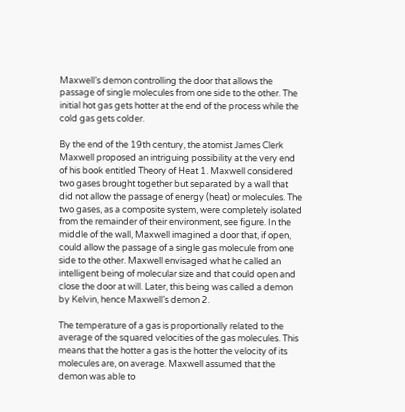Maxwell’s demon controlling the door that allows the passage of single molecules from one side to the other. The initial hot gas gets hotter at the end of the process while the cold gas gets colder.

By the end of the 19th century, the atomist James Clerk Maxwell proposed an intriguing possibility at the very end of his book entitled Theory of Heat 1. Maxwell considered two gases brought together but separated by a wall that did not allow the passage of energy (heat) or molecules. The two gases, as a composite system, were completely isolated from the remainder of their environment, see figure. In the middle of the wall, Maxwell imagined a door that, if open, could allow the passage of a single gas molecule from one side to the other. Maxwell envisaged what he called an intelligent being of molecular size and that could open and close the door at will. Later, this being was called a demon by Kelvin, hence Maxwell’s demon 2.

The temperature of a gas is proportionally related to the average of the squared velocities of the gas molecules. This means that the hotter a gas is the hotter the velocity of its molecules are, on average. Maxwell assumed that the demon was able to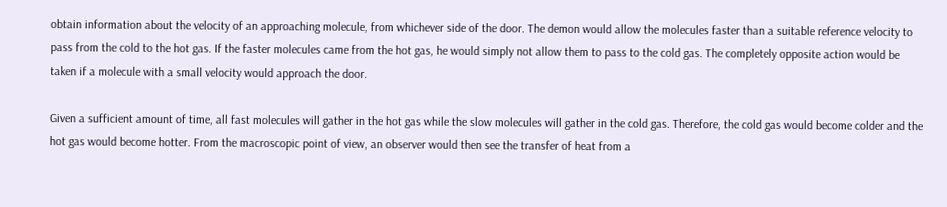obtain information about the velocity of an approaching molecule, from whichever side of the door. The demon would allow the molecules faster than a suitable reference velocity to pass from the cold to the hot gas. If the faster molecules came from the hot gas, he would simply not allow them to pass to the cold gas. The completely opposite action would be taken if a molecule with a small velocity would approach the door.

Given a sufficient amount of time, all fast molecules will gather in the hot gas while the slow molecules will gather in the cold gas. Therefore, the cold gas would become colder and the hot gas would become hotter. From the macroscopic point of view, an observer would then see the transfer of heat from a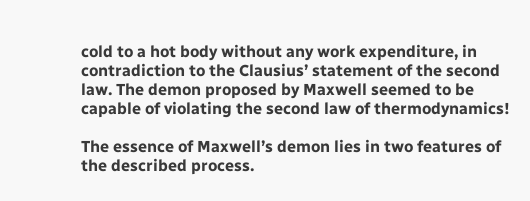cold to a hot body without any work expenditure, in contradiction to the Clausius’ statement of the second law. The demon proposed by Maxwell seemed to be capable of violating the second law of thermodynamics!

The essence of Maxwell’s demon lies in two features of the described process.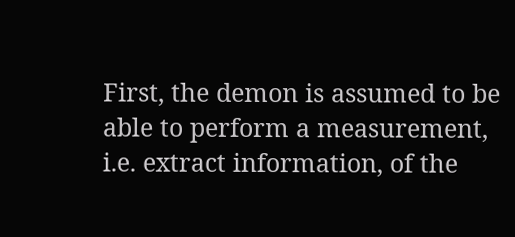First, the demon is assumed to be able to perform a measurement, i.e. extract information, of the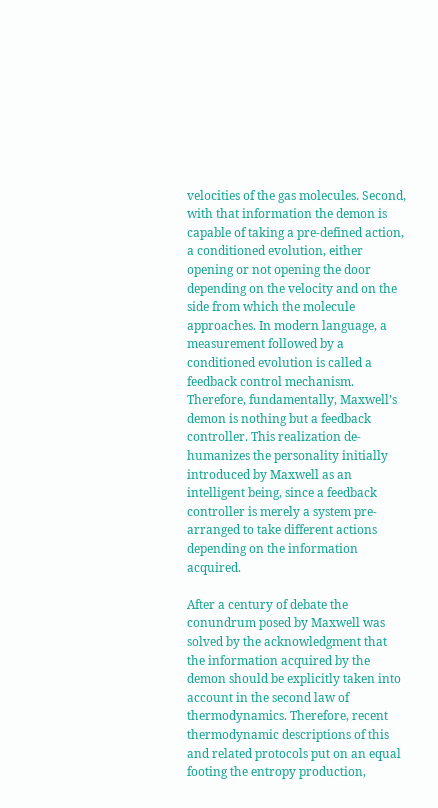velocities of the gas molecules. Second, with that information the demon is capable of taking a pre-defined action, a conditioned evolution, either opening or not opening the door depending on the velocity and on the side from which the molecule approaches. In modern language, a measurement followed by a conditioned evolution is called a feedback control mechanism. Therefore, fundamentally, Maxwell’s demon is nothing but a feedback controller. This realization de-humanizes the personality initially introduced by Maxwell as an intelligent being, since a feedback controller is merely a system pre-arranged to take different actions depending on the information acquired.

After a century of debate the conundrum posed by Maxwell was solved by the acknowledgment that the information acquired by the demon should be explicitly taken into account in the second law of thermodynamics. Therefore, recent thermodynamic descriptions of this and related protocols put on an equal footing the entropy production,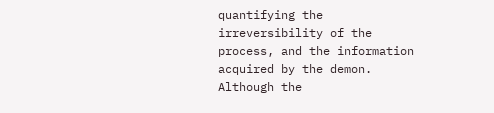quantifying the irreversibility of the process, and the information acquired by the demon. Although the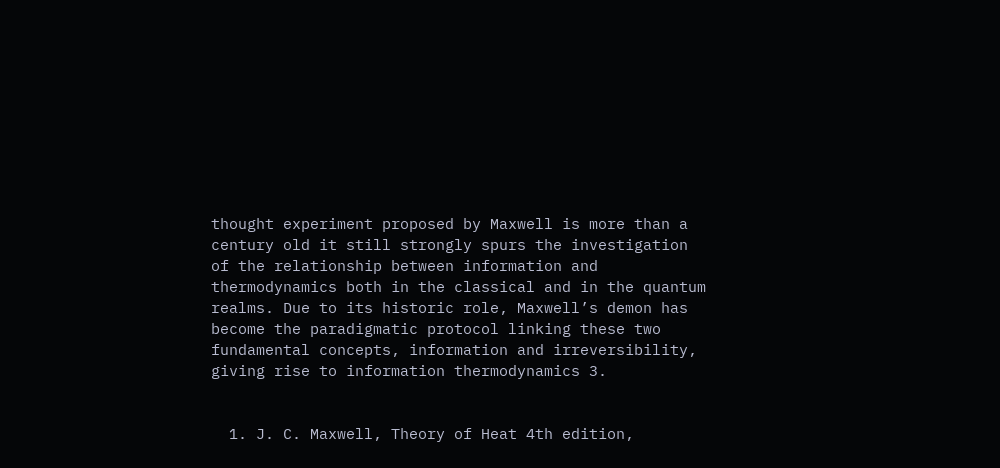thought experiment proposed by Maxwell is more than a century old it still strongly spurs the investigation of the relationship between information and thermodynamics both in the classical and in the quantum realms. Due to its historic role, Maxwell’s demon has become the paradigmatic protocol linking these two fundamental concepts, information and irreversibility, giving rise to information thermodynamics 3.


  1. J. C. Maxwell, Theory of Heat 4th edition,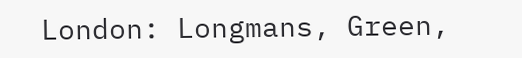London: Longmans, Green,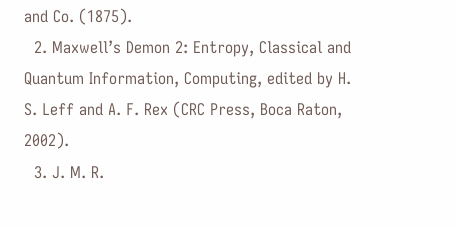and Co. (1875).
  2. Maxwell’s Demon 2: Entropy, Classical and Quantum Information, Computing, edited by H. S. Leff and A. F. Rex (CRC Press, Boca Raton, 2002).
  3. J. M. R.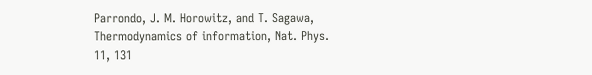Parrondo, J. M. Horowitz, and T. Sagawa, Thermodynamics of information, Nat. Phys. 11, 131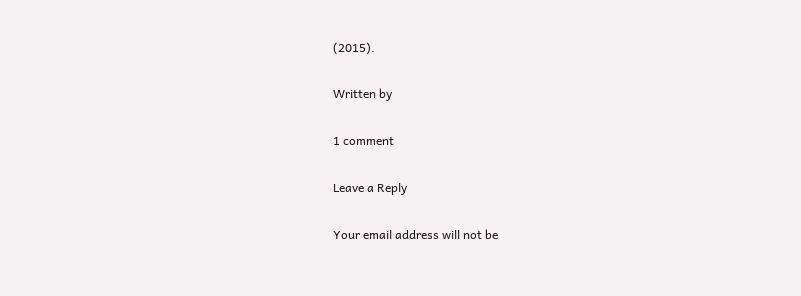(2015).

Written by

1 comment

Leave a Reply

Your email address will not be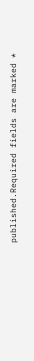published.Required fields are marked *